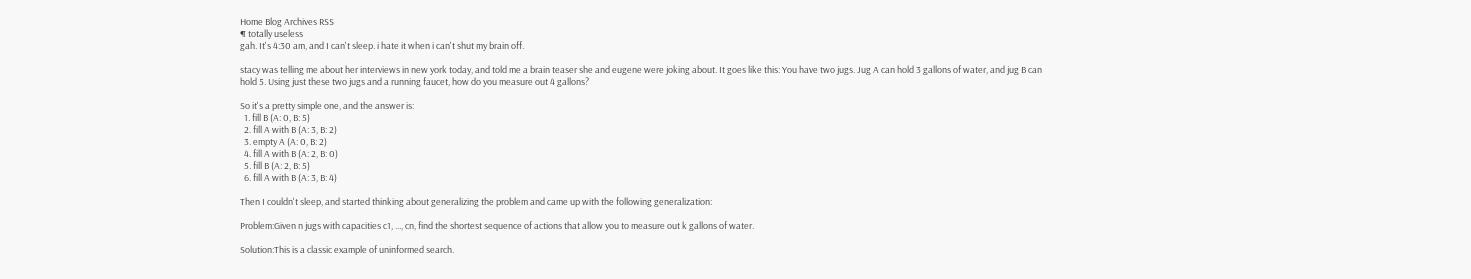Home Blog Archives RSS
¶ totally useless
gah. It's 4:30 am, and I can't sleep. i hate it when i can't shut my brain off.

stacy was telling me about her interviews in new york today, and told me a brain teaser she and eugene were joking about. It goes like this: You have two jugs. Jug A can hold 3 gallons of water, and jug B can hold 5. Using just these two jugs and a running faucet, how do you measure out 4 gallons?

So it's a pretty simple one, and the answer is:
  1. fill B (A: 0, B: 5)
  2. fill A with B (A: 3, B: 2)
  3. empty A (A: 0, B: 2)
  4. fill A with B (A: 2, B: 0)
  5. fill B (A: 2, B: 5)
  6. fill A with B (A: 3, B: 4)

Then I couldn't sleep, and started thinking about generalizing the problem and came up with the following generalization:

Problem:Given n jugs with capacities c1, ..., cn, find the shortest sequence of actions that allow you to measure out k gallons of water.

Solution:This is a classic example of uninformed search.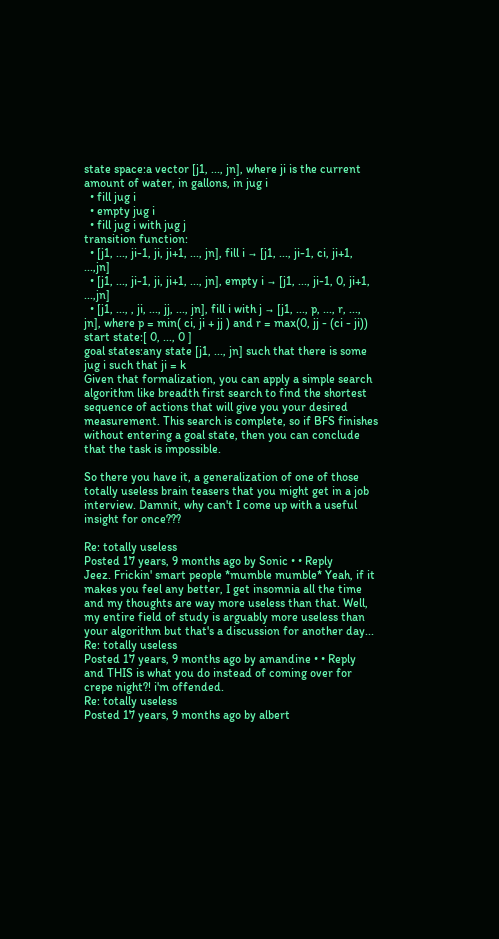state space:a vector [j1, ..., jn], where ji is the current amount of water, in gallons, in jug i
  • fill jug i
  • empty jug i
  • fill jug i with jug j
transition function:
  • [j1, ..., ji-1, ji, ji+1, ..., jn], fill i → [j1, ..., ji-1, ci, ji+1, ...,jn]
  • [j1, ..., ji-1, ji, ji+1, ..., jn], empty i → [j1, ..., ji-1, 0, ji+1, ...,jn]
  • [j1, ..., , ji, ..., jj, ..., jn], fill i with j → [j1, ..., p, ..., r, ..., jn], where p = min( ci, ji + jj ) and r = max(0, jj - (ci - ji))
start state:[ 0, ..., 0 ]
goal states:any state [j1, ..., jn] such that there is some jug i such that ji = k
Given that formalization, you can apply a simple search algorithm like breadth first search to find the shortest sequence of actions that will give you your desired measurement. This search is complete, so if BFS finishes without entering a goal state, then you can conclude that the task is impossible.

So there you have it, a generalization of one of those totally useless brain teasers that you might get in a job interview. Damnit, why can't I come up with a useful insight for once???

Re: totally useless
Posted 17 years, 9 months ago by Sonic • • Reply
Jeez. Frickin' smart people *mumble mumble* Yeah, if it makes you feel any better, I get insomnia all the time and my thoughts are way more useless than that. Well, my entire field of study is arguably more useless than your algorithm but that's a discussion for another day...
Re: totally useless
Posted 17 years, 9 months ago by amandine • • Reply
and THIS is what you do instead of coming over for crepe night?! i'm offended.
Re: totally useless
Posted 17 years, 9 months ago by albert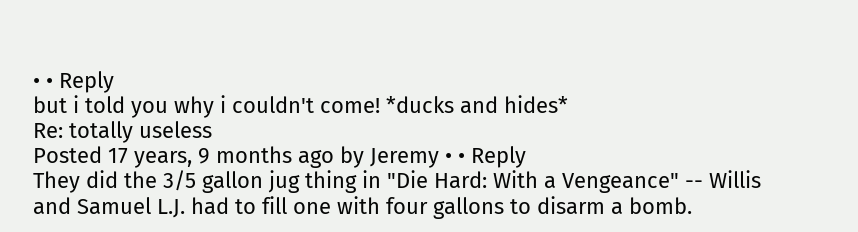• • Reply
but i told you why i couldn't come! *ducks and hides*
Re: totally useless
Posted 17 years, 9 months ago by Jeremy • • Reply
They did the 3/5 gallon jug thing in "Die Hard: With a Vengeance" -- Willis and Samuel L.J. had to fill one with four gallons to disarm a bomb.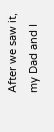After we saw it, my Dad and I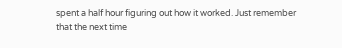spent a half hour figuring out how it worked. Just remember that the next time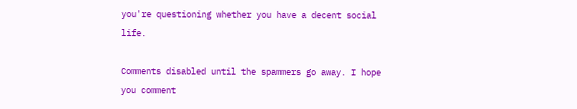you're questioning whether you have a decent social life.

Comments disabled until the spammers go away. I hope you comment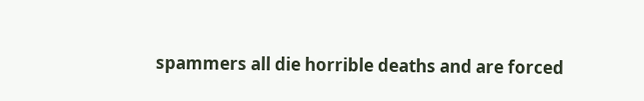spammers all die horrible deaths and are forced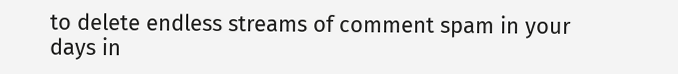to delete endless streams of comment spam in your days in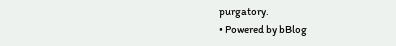purgatory.
• Powered by bBlog